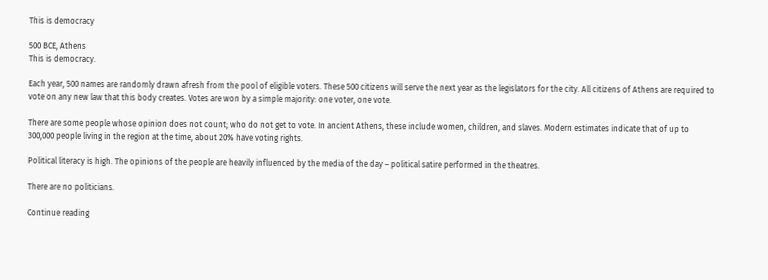This is democracy

500 BCE, Athens
This is democracy.

Each year, 500 names are randomly drawn afresh from the pool of eligible voters. These 500 citizens will serve the next year as the legislators for the city. All citizens of Athens are required to vote on any new law that this body creates. Votes are won by a simple majority: one voter, one vote.

There are some people whose opinion does not count; who do not get to vote. In ancient Athens, these include women, children, and slaves. Modern estimates indicate that of up to 300,000 people living in the region at the time, about 20% have voting rights.

Political literacy is high. The opinions of the people are heavily influenced by the media of the day – political satire performed in the theatres.

There are no politicians.

Continue reading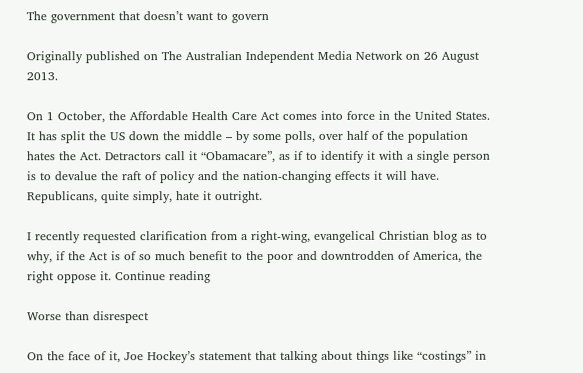The government that doesn’t want to govern

Originally published on The Australian Independent Media Network on 26 August 2013.

On 1 October, the Affordable Health Care Act comes into force in the United States. It has split the US down the middle – by some polls, over half of the population hates the Act. Detractors call it “Obamacare”, as if to identify it with a single person is to devalue the raft of policy and the nation-changing effects it will have. Republicans, quite simply, hate it outright.

I recently requested clarification from a right-wing, evangelical Christian blog as to why, if the Act is of so much benefit to the poor and downtrodden of America, the right oppose it. Continue reading

Worse than disrespect

On the face of it, Joe Hockey’s statement that talking about things like “costings” in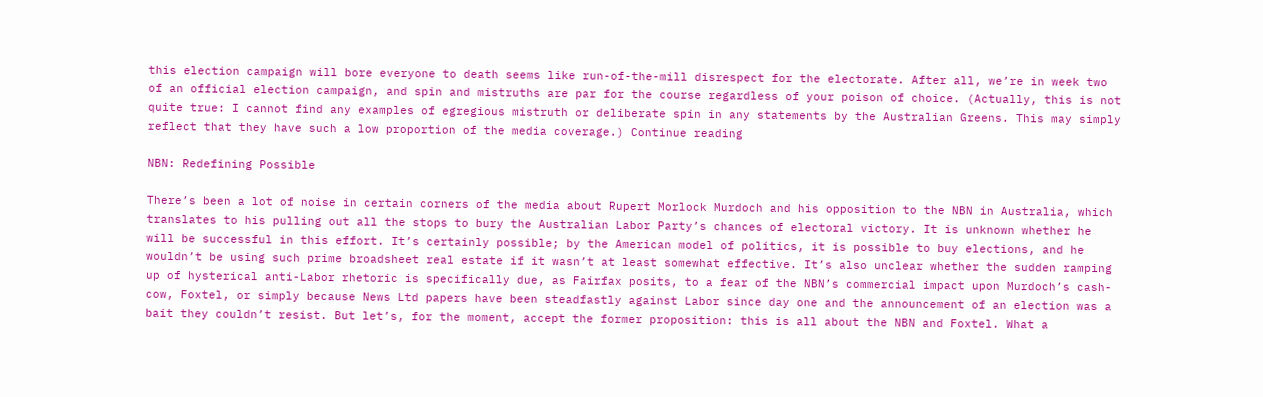this election campaign will bore everyone to death seems like run-of-the-mill disrespect for the electorate. After all, we’re in week two of an official election campaign, and spin and mistruths are par for the course regardless of your poison of choice. (Actually, this is not quite true: I cannot find any examples of egregious mistruth or deliberate spin in any statements by the Australian Greens. This may simply reflect that they have such a low proportion of the media coverage.) Continue reading

NBN: Redefining Possible

There’s been a lot of noise in certain corners of the media about Rupert Morlock Murdoch and his opposition to the NBN in Australia, which translates to his pulling out all the stops to bury the Australian Labor Party’s chances of electoral victory. It is unknown whether he will be successful in this effort. It’s certainly possible; by the American model of politics, it is possible to buy elections, and he wouldn’t be using such prime broadsheet real estate if it wasn’t at least somewhat effective. It’s also unclear whether the sudden ramping up of hysterical anti-Labor rhetoric is specifically due, as Fairfax posits, to a fear of the NBN’s commercial impact upon Murdoch’s cash-cow, Foxtel, or simply because News Ltd papers have been steadfastly against Labor since day one and the announcement of an election was a bait they couldn’t resist. But let’s, for the moment, accept the former proposition: this is all about the NBN and Foxtel. What a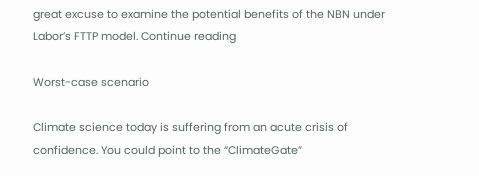great excuse to examine the potential benefits of the NBN under Labor’s FTTP model. Continue reading

Worst-case scenario

Climate science today is suffering from an acute crisis of confidence. You could point to the “ClimateGate”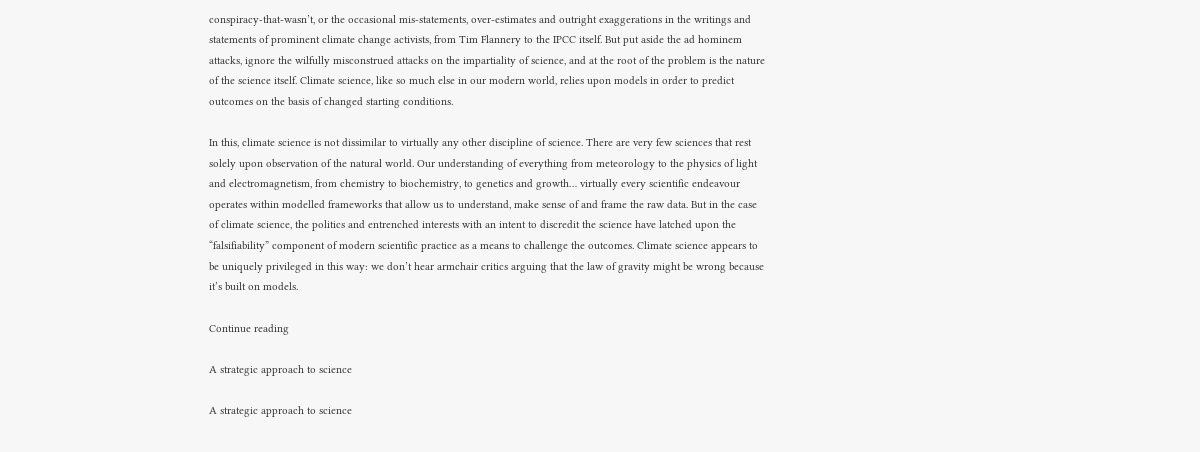conspiracy-that-wasn’t, or the occasional mis-statements, over-estimates and outright exaggerations in the writings and statements of prominent climate change activists, from Tim Flannery to the IPCC itself. But put aside the ad hominem attacks, ignore the wilfully misconstrued attacks on the impartiality of science, and at the root of the problem is the nature of the science itself. Climate science, like so much else in our modern world, relies upon models in order to predict outcomes on the basis of changed starting conditions.

In this, climate science is not dissimilar to virtually any other discipline of science. There are very few sciences that rest solely upon observation of the natural world. Our understanding of everything from meteorology to the physics of light and electromagnetism, from chemistry to biochemistry, to genetics and growth… virtually every scientific endeavour operates within modelled frameworks that allow us to understand, make sense of and frame the raw data. But in the case of climate science, the politics and entrenched interests with an intent to discredit the science have latched upon the “falsifiability” component of modern scientific practice as a means to challenge the outcomes. Climate science appears to be uniquely privileged in this way: we don’t hear armchair critics arguing that the law of gravity might be wrong because it’s built on models.

Continue reading

A strategic approach to science

A strategic approach to science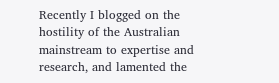Recently I blogged on the hostility of the Australian mainstream to expertise and research, and lamented the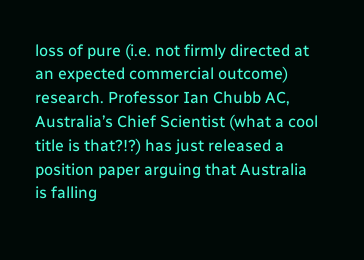loss of pure (i.e. not firmly directed at an expected commercial outcome) research. Professor Ian Chubb AC, Australia’s Chief Scientist (what a cool title is that?!?) has just released a position paper arguing that Australia is falling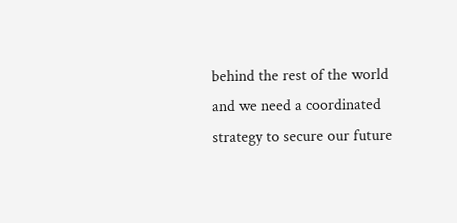behind the rest of the world and we need a coordinated strategy to secure our future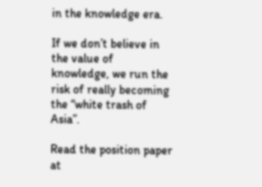in the knowledge era.

If we don’t believe in the value of knowledge, we run the risk of really becoming the “white trash of Asia”.

Read the position paper at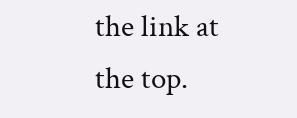the link at the top.